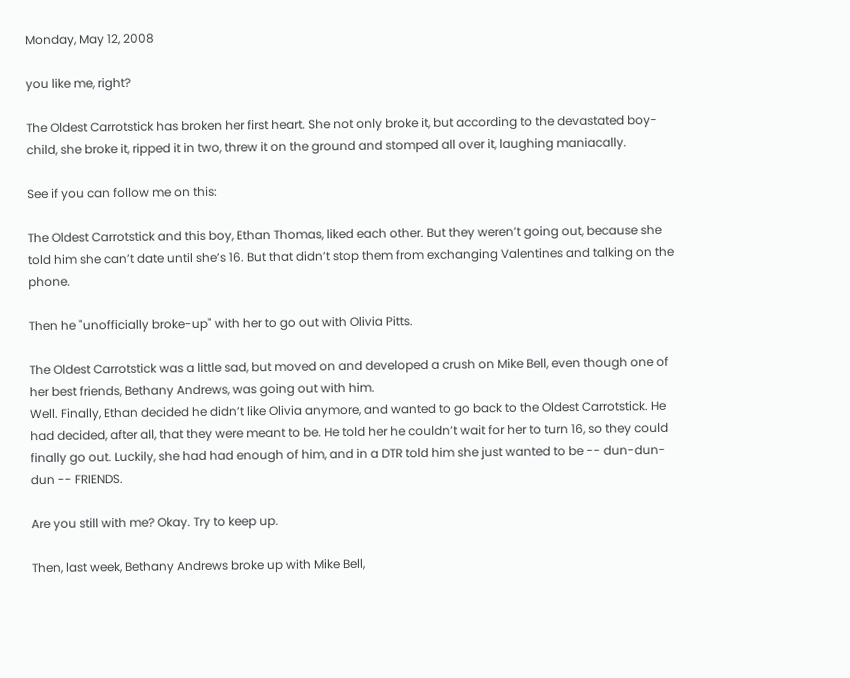Monday, May 12, 2008

you like me, right?

The Oldest Carrotstick has broken her first heart. She not only broke it, but according to the devastated boy-child, she broke it, ripped it in two, threw it on the ground and stomped all over it, laughing maniacally.

See if you can follow me on this:

The Oldest Carrotstick and this boy, Ethan Thomas, liked each other. But they weren’t going out, because she told him she can’t date until she’s 16. But that didn’t stop them from exchanging Valentines and talking on the phone.

Then he "unofficially broke-up" with her to go out with Olivia Pitts.

The Oldest Carrotstick was a little sad, but moved on and developed a crush on Mike Bell, even though one of her best friends, Bethany Andrews, was going out with him.
Well. Finally, Ethan decided he didn’t like Olivia anymore, and wanted to go back to the Oldest Carrotstick. He had decided, after all, that they were meant to be. He told her he couldn’t wait for her to turn 16, so they could finally go out. Luckily, she had had enough of him, and in a DTR told him she just wanted to be -- dun-dun-dun -- FRIENDS.

Are you still with me? Okay. Try to keep up.

Then, last week, Bethany Andrews broke up with Mike Bell,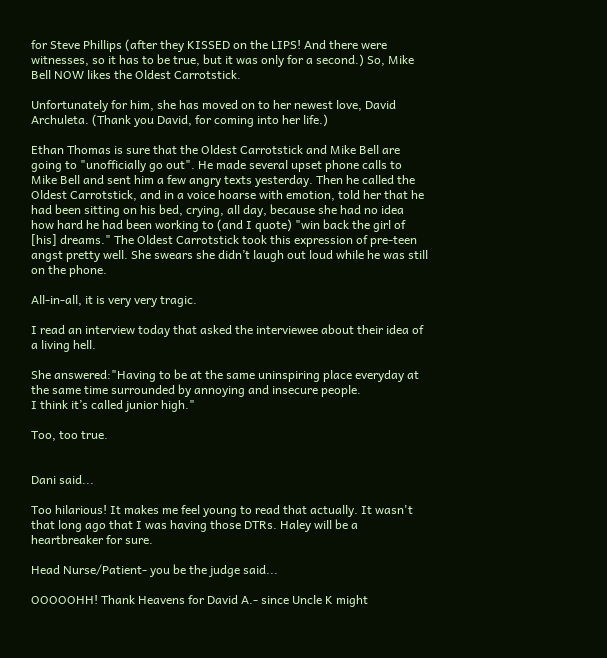for Steve Phillips (after they KISSED on the LIPS! And there were witnesses, so it has to be true, but it was only for a second.) So, Mike Bell NOW likes the Oldest Carrotstick.

Unfortunately for him, she has moved on to her newest love, David Archuleta. (Thank you David, for coming into her life.)

Ethan Thomas is sure that the Oldest Carrotstick and Mike Bell are going to "unofficially go out". He made several upset phone calls to Mike Bell and sent him a few angry texts yesterday. Then he called the Oldest Carrotstick, and in a voice hoarse with emotion, told her that he had been sitting on his bed, crying, all day, because she had no idea how hard he had been working to (and I quote) "win back the girl of [his] dreams." The Oldest Carrotstick took this expression of pre-teen angst pretty well. She swears she didn’t laugh out loud while he was still on the phone.

All-in-all, it is very very tragic.

I read an interview today that asked the interviewee about their idea of a living hell.

She answered:"Having to be at the same uninspiring place everyday at the same time surrounded by annoying and insecure people.
I think it’s called junior high."

Too, too true.


Dani said...

Too hilarious! It makes me feel young to read that actually. It wasn't that long ago that I was having those DTRs. Haley will be a heartbreaker for sure.

Head Nurse/Patient- you be the judge said...

OOOOOHH! Thank Heavens for David A.- since Uncle K might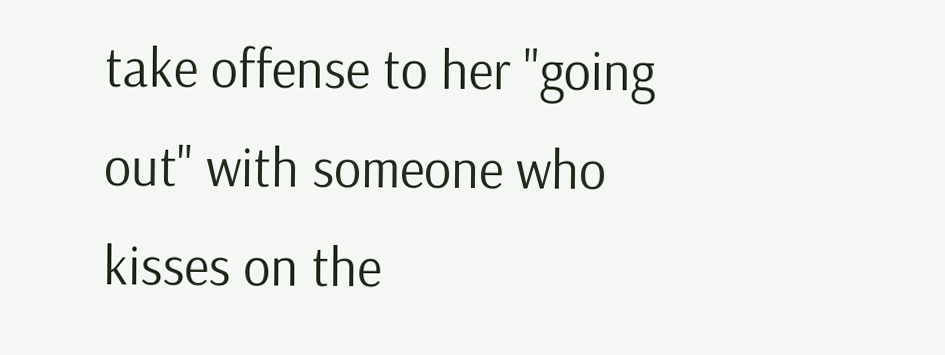take offense to her "going out" with someone who kisses on the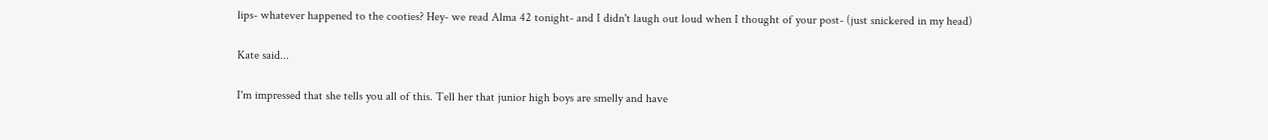lips- whatever happened to the cooties? Hey- we read Alma 42 tonight- and I didn't laugh out loud when I thought of your post- (just snickered in my head)

Kate said...

I'm impressed that she tells you all of this. Tell her that junior high boys are smelly and have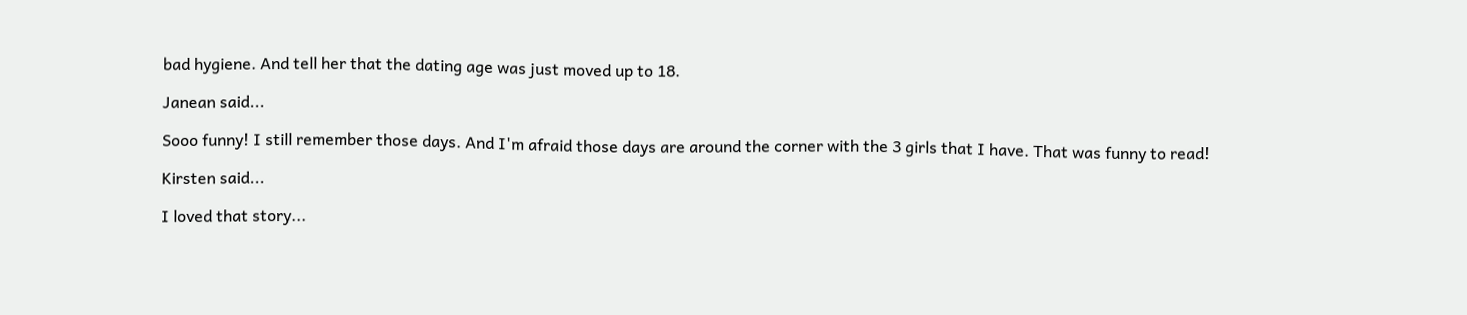bad hygiene. And tell her that the dating age was just moved up to 18.

Janean said...

Sooo funny! I still remember those days. And I'm afraid those days are around the corner with the 3 girls that I have. That was funny to read!

Kirsten said...

I loved that story...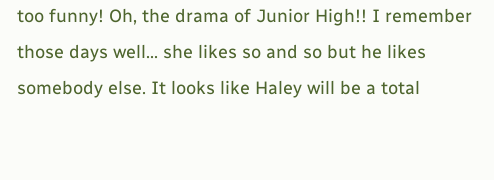too funny! Oh, the drama of Junior High!! I remember those days well... she likes so and so but he likes somebody else. It looks like Haley will be a total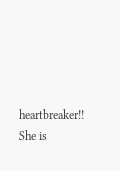heartbreaker!! She is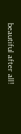beautiful after all!